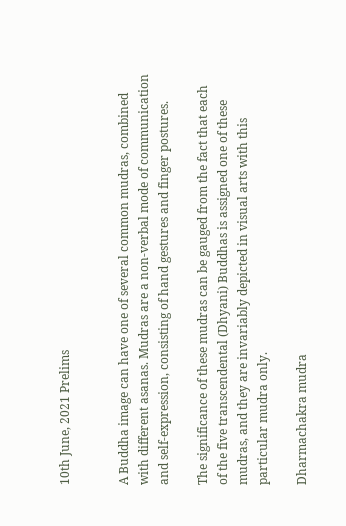10th June, 2021 Prelims


A Buddha image can have one of several common mudras, combined with different asanas. Mudras are a non-verbal mode of communication and self-expression, consisting of hand gestures and finger postures.

The significance of these mudras can be gauged from the fact that each of the five transcendental (Dhyani) Buddhas is assigned one of these mudras, and they are invariably depicted in visual arts with this particular mudra only.

Dharmachakra mudra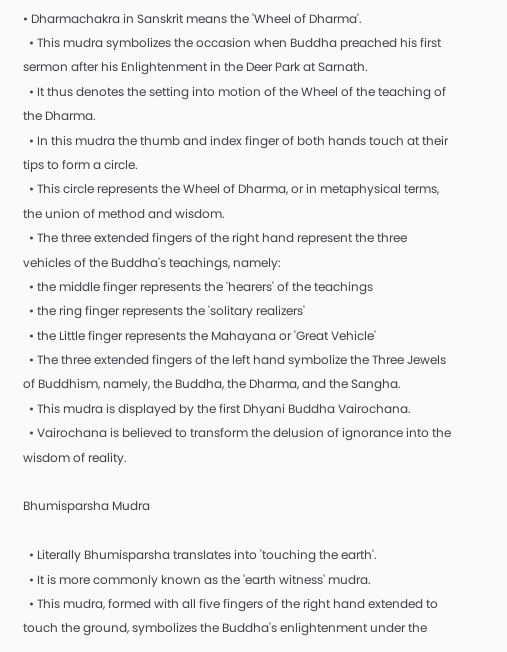• Dharmachakra in Sanskrit means the 'Wheel of Dharma'.
  • This mudra symbolizes the occasion when Buddha preached his first sermon after his Enlightenment in the Deer Park at Sarnath.
  • It thus denotes the setting into motion of the Wheel of the teaching of the Dharma.
  • In this mudra the thumb and index finger of both hands touch at their tips to form a circle.
  • This circle represents the Wheel of Dharma, or in metaphysical terms, the union of method and wisdom.
  • The three extended fingers of the right hand represent the three vehicles of the Buddha's teachings, namely:
  • the middle finger represents the 'hearers' of the teachings
  • the ring finger represents the 'solitary realizers'
  • the Little finger represents the Mahayana or 'Great Vehicle'
  • The three extended fingers of the left hand symbolize the Three Jewels of Buddhism, namely, the Buddha, the Dharma, and the Sangha.
  • This mudra is displayed by the first Dhyani Buddha Vairochana.
  • Vairochana is believed to transform the delusion of ignorance into the wisdom of reality.

Bhumisparsha Mudra

  • Literally Bhumisparsha translates into 'touching the earth'.
  • It is more commonly known as the 'earth witness' mudra.
  • This mudra, formed with all five fingers of the right hand extended to touch the ground, symbolizes the Buddha's enlightenment under the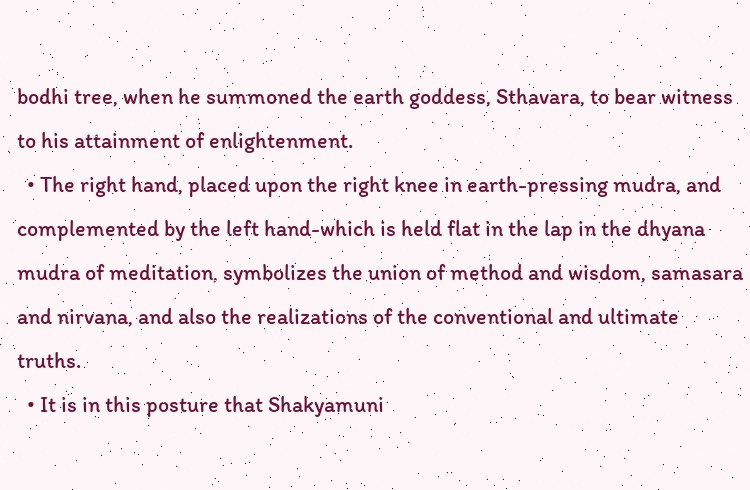bodhi tree, when he summoned the earth goddess, Sthavara, to bear witness to his attainment of enlightenment.
  • The right hand, placed upon the right knee in earth-pressing mudra, and complemented by the left hand-which is held flat in the lap in the dhyana mudra of meditation, symbolizes the union of method and wisdom, samasara and nirvana, and also the realizations of the conventional and ultimate truths.
  • It is in this posture that Shakyamuni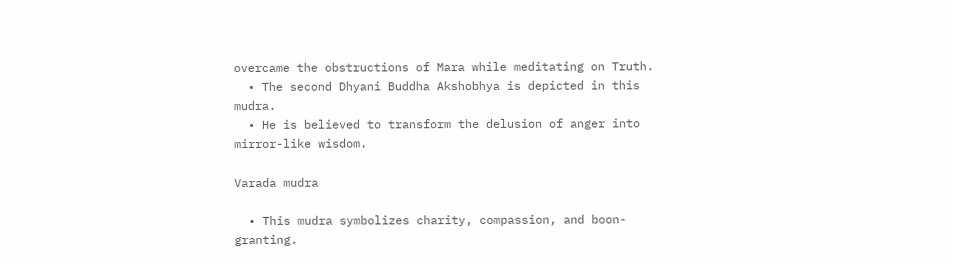overcame the obstructions of Mara while meditating on Truth.
  • The second Dhyani Buddha Akshobhya is depicted in this mudra.
  • He is believed to transform the delusion of anger into mirror-like wisdom.

Varada mudra

  • This mudra symbolizes charity, compassion, and boon-granting.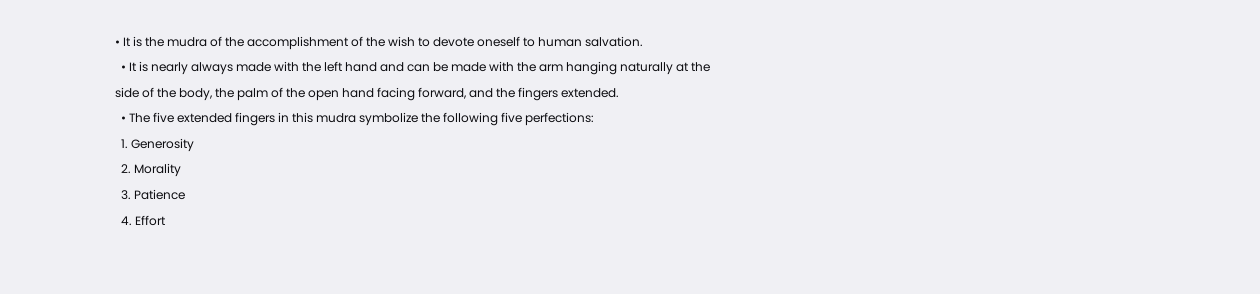• It is the mudra of the accomplishment of the wish to devote oneself to human salvation.
  • It is nearly always made with the left hand and can be made with the arm hanging naturally at the side of the body, the palm of the open hand facing forward, and the fingers extended.
  • The five extended fingers in this mudra symbolize the following five perfections:
  1. Generosity
  2. Morality
  3. Patience
  4. Effort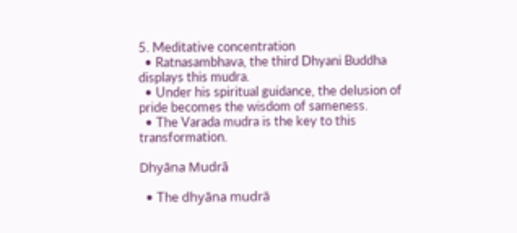5. Meditative concentration
  • Ratnasambhava, the third Dhyani Buddha displays this mudra.
  • Under his spiritual guidance, the delusion of pride becomes the wisdom of sameness.
  • The Varada mudra is the key to this transformation.

Dhyāna Mudrā

  • The dhyāna mudrā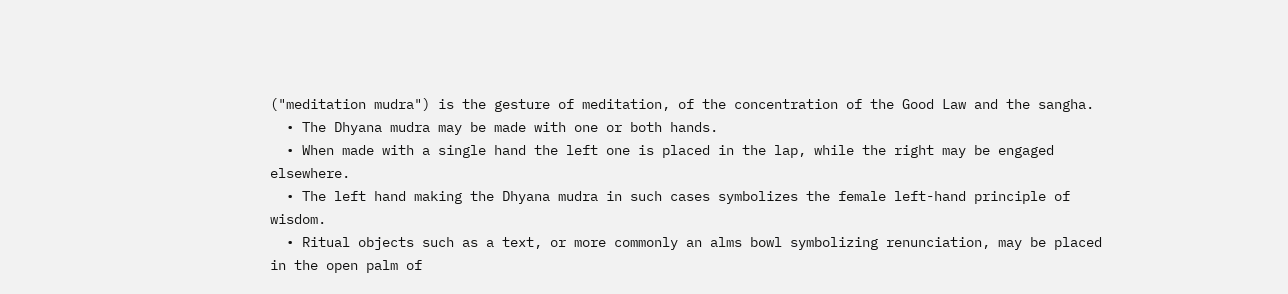("meditation mudra") is the gesture of meditation, of the concentration of the Good Law and the sangha.
  • The Dhyana mudra may be made with one or both hands.
  • When made with a single hand the left one is placed in the lap, while the right may be engaged elsewhere.
  • The left hand making the Dhyana mudra in such cases symbolizes the female left-hand principle of wisdom.
  • Ritual objects such as a text, or more commonly an alms bowl symbolizing renunciation, may be placed in the open palm of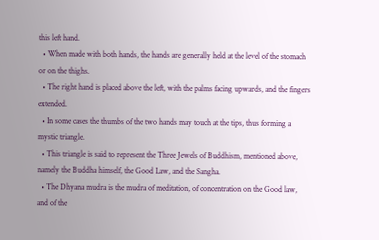this left hand.
  • When made with both hands, the hands are generally held at the level of the stomach or on the thighs.
  • The right hand is placed above the left, with the palms facing upwards, and the fingers extended.
  • In some cases the thumbs of the two hands may touch at the tips, thus forming a mystic triangle.
  • This triangle is said to represent the Three Jewels of Buddhism, mentioned above, namely the Buddha himself, the Good Law, and the Sangha.
  • The Dhyana mudra is the mudra of meditation, of concentration on the Good law, and of the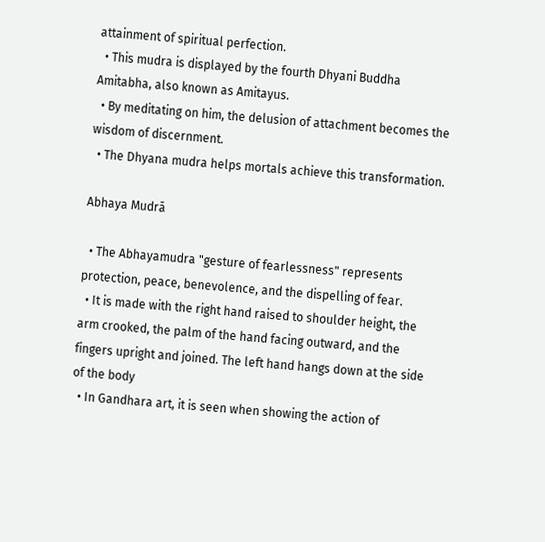attainment of spiritual perfection.
  • This mudra is displayed by the fourth Dhyani Buddha Amitabha, also known as Amitayus.
  • By meditating on him, the delusion of attachment becomes the wisdom of discernment.
  • The Dhyana mudra helps mortals achieve this transformation.

Abhaya Mudrā

  • The Abhayamudra "gesture of fearlessness" represents protection, peace, benevolence, and the dispelling of fear.
  • It is made with the right hand raised to shoulder height, the arm crooked, the palm of the hand facing outward, and the fingers upright and joined. The left hand hangs down at the side of the body
  • In Gandhara art, it is seen when showing the action of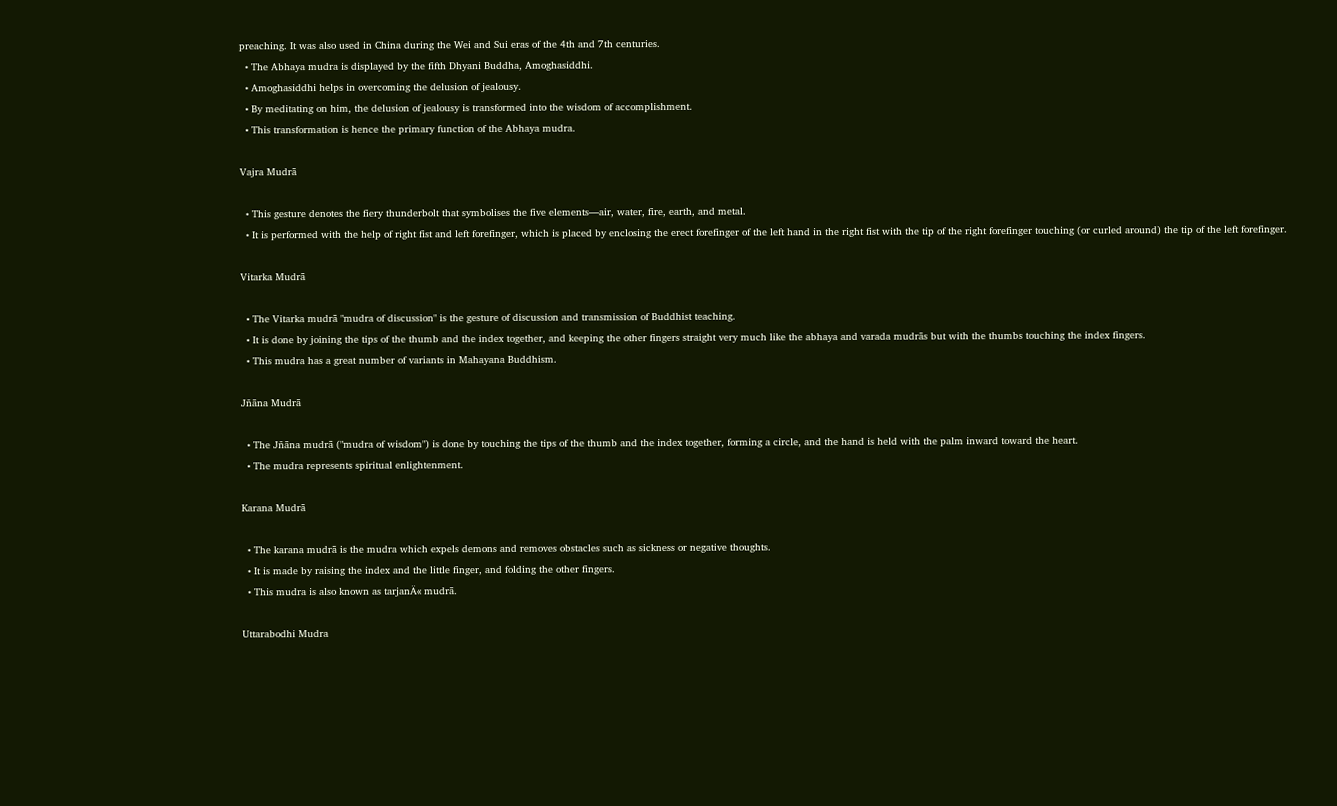preaching. It was also used in China during the Wei and Sui eras of the 4th and 7th centuries.
  • The Abhaya mudra is displayed by the fifth Dhyani Buddha, Amoghasiddhi.
  • Amoghasiddhi helps in overcoming the delusion of jealousy.
  • By meditating on him, the delusion of jealousy is transformed into the wisdom of accomplishment.
  • This transformation is hence the primary function of the Abhaya mudra.

Vajra Mudrā

  • This gesture denotes the fiery thunderbolt that symbolises the five elements—air, water, fire, earth, and metal.
  • It is performed with the help of right fist and left forefinger, which is placed by enclosing the erect forefinger of the left hand in the right fist with the tip of the right forefinger touching (or curled around) the tip of the left forefinger.

Vitarka Mudrā

  • The Vitarka mudrā "mudra of discussion" is the gesture of discussion and transmission of Buddhist teaching.
  • It is done by joining the tips of the thumb and the index together, and keeping the other fingers straight very much like the abhaya and varada mudrās but with the thumbs touching the index fingers.
  • This mudra has a great number of variants in Mahayana Buddhism.

Jñāna Mudrā

  • The Jñāna mudrā ("mudra of wisdom") is done by touching the tips of the thumb and the index together, forming a circle, and the hand is held with the palm inward toward the heart.
  • The mudra represents spiritual enlightenment.

Karana Mudrā

  • The karana mudrā is the mudra which expels demons and removes obstacles such as sickness or negative thoughts.
  • It is made by raising the index and the little finger, and folding the other fingers.
  • This mudra is also known as tarjanÄ« mudrā.

Uttarabodhi Mudra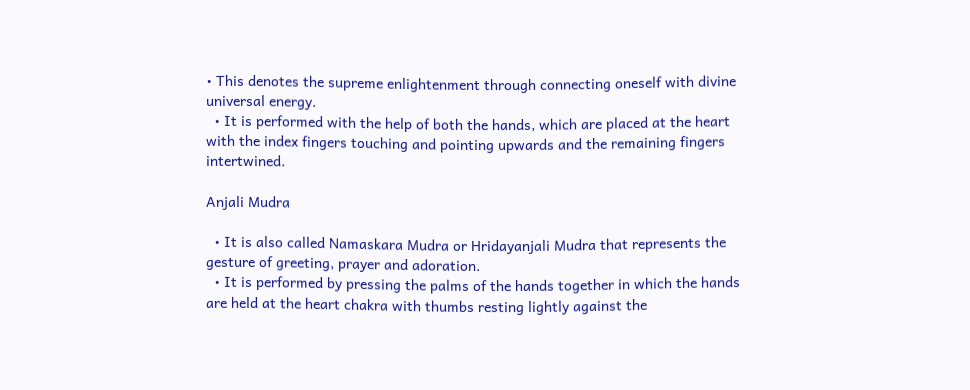• This denotes the supreme enlightenment through connecting oneself with divine universal energy.
  • It is performed with the help of both the hands, which are placed at the heart with the index fingers touching and pointing upwards and the remaining fingers intertwined.

Anjali Mudra

  • It is also called Namaskara Mudra or Hridayanjali Mudra that represents the gesture of greeting, prayer and adoration.
  • It is performed by pressing the palms of the hands together in which the hands are held at the heart chakra with thumbs resting lightly against the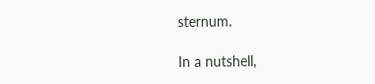sternum.

In a nutshell,